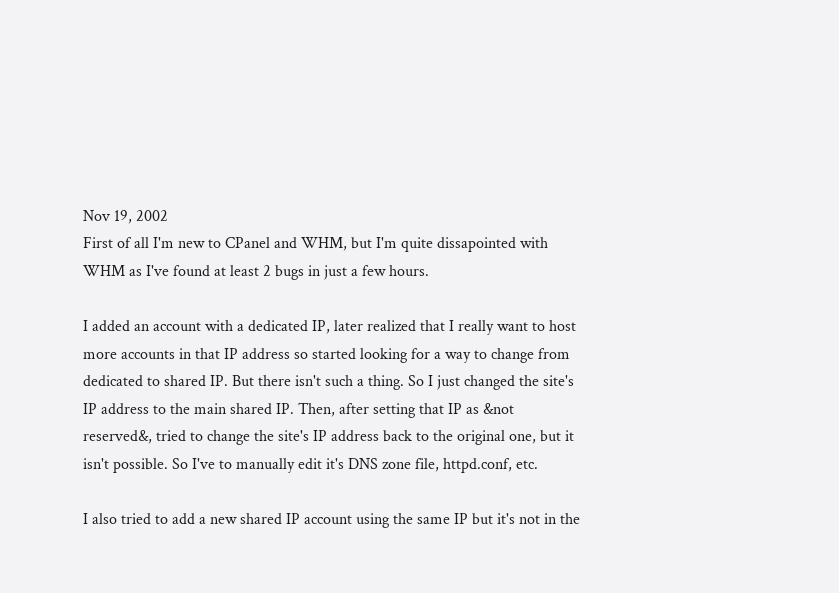Nov 19, 2002
First of all I'm new to CPanel and WHM, but I'm quite dissapointed with WHM as I've found at least 2 bugs in just a few hours.

I added an account with a dedicated IP, later realized that I really want to host more accounts in that IP address so started looking for a way to change from dedicated to shared IP. But there isn't such a thing. So I just changed the site's IP address to the main shared IP. Then, after setting that IP as &not reserved&, tried to change the site's IP address back to the original one, but it isn't possible. So I've to manually edit it's DNS zone file, httpd.conf, etc.

I also tried to add a new shared IP account using the same IP but it's not in the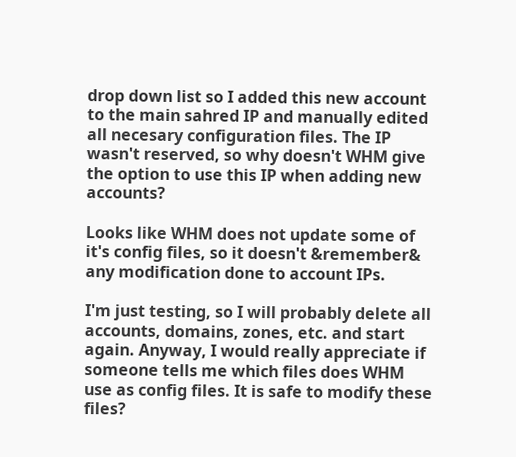drop down list so I added this new account to the main sahred IP and manually edited all necesary configuration files. The IP wasn't reserved, so why doesn't WHM give the option to use this IP when adding new accounts?

Looks like WHM does not update some of it's config files, so it doesn't &remember& any modification done to account IPs.

I'm just testing, so I will probably delete all accounts, domains, zones, etc. and start again. Anyway, I would really appreciate if someone tells me which files does WHM use as config files. It is safe to modify these files?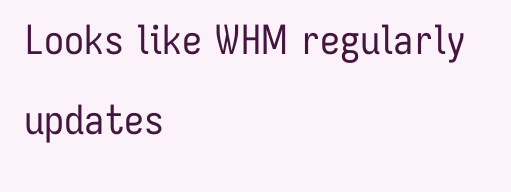Looks like WHM regularly updates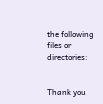the following files or directories:


Thank you